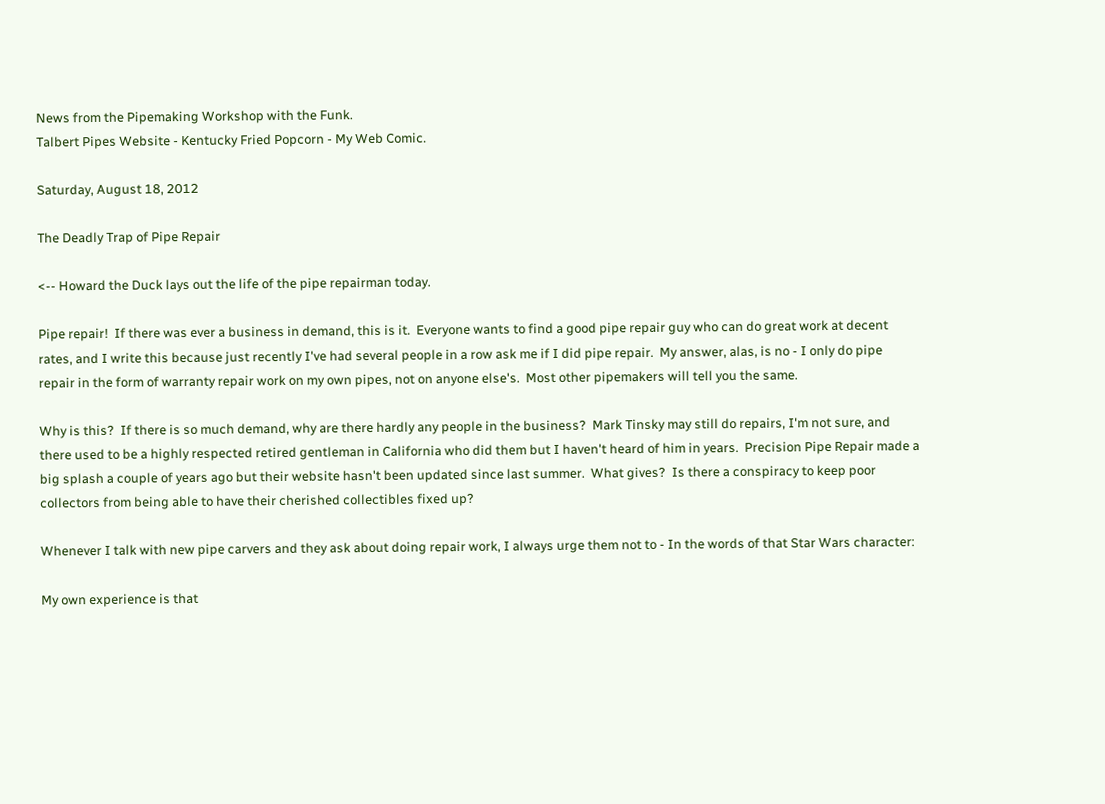News from the Pipemaking Workshop with the Funk.
Talbert Pipes Website - Kentucky Fried Popcorn - My Web Comic.

Saturday, August 18, 2012

The Deadly Trap of Pipe Repair

<-- Howard the Duck lays out the life of the pipe repairman today.

Pipe repair!  If there was ever a business in demand, this is it.  Everyone wants to find a good pipe repair guy who can do great work at decent rates, and I write this because just recently I've had several people in a row ask me if I did pipe repair.  My answer, alas, is no - I only do pipe repair in the form of warranty repair work on my own pipes, not on anyone else's.  Most other pipemakers will tell you the same.

Why is this?  If there is so much demand, why are there hardly any people in the business?  Mark Tinsky may still do repairs, I'm not sure, and there used to be a highly respected retired gentleman in California who did them but I haven't heard of him in years.  Precision Pipe Repair made a big splash a couple of years ago but their website hasn't been updated since last summer.  What gives?  Is there a conspiracy to keep poor collectors from being able to have their cherished collectibles fixed up?

Whenever I talk with new pipe carvers and they ask about doing repair work, I always urge them not to - In the words of that Star Wars character:

My own experience is that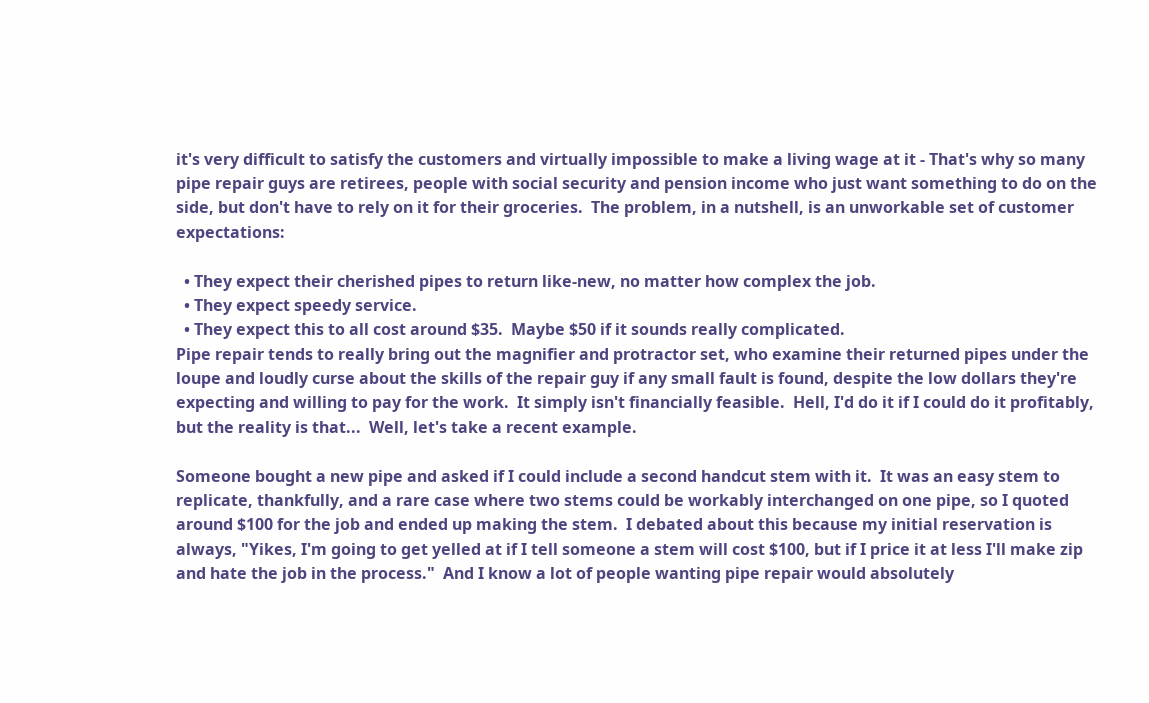it's very difficult to satisfy the customers and virtually impossible to make a living wage at it - That's why so many pipe repair guys are retirees, people with social security and pension income who just want something to do on the side, but don't have to rely on it for their groceries.  The problem, in a nutshell, is an unworkable set of customer expectations:

  • They expect their cherished pipes to return like-new, no matter how complex the job.
  • They expect speedy service.
  • They expect this to all cost around $35.  Maybe $50 if it sounds really complicated.
Pipe repair tends to really bring out the magnifier and protractor set, who examine their returned pipes under the loupe and loudly curse about the skills of the repair guy if any small fault is found, despite the low dollars they're expecting and willing to pay for the work.  It simply isn't financially feasible.  Hell, I'd do it if I could do it profitably, but the reality is that...  Well, let's take a recent example.

Someone bought a new pipe and asked if I could include a second handcut stem with it.  It was an easy stem to replicate, thankfully, and a rare case where two stems could be workably interchanged on one pipe, so I quoted around $100 for the job and ended up making the stem.  I debated about this because my initial reservation is always, "Yikes, I'm going to get yelled at if I tell someone a stem will cost $100, but if I price it at less I'll make zip and hate the job in the process."  And I know a lot of people wanting pipe repair would absolutely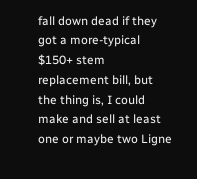fall down dead if they got a more-typical $150+ stem replacement bill, but the thing is, I could make and sell at least one or maybe two Ligne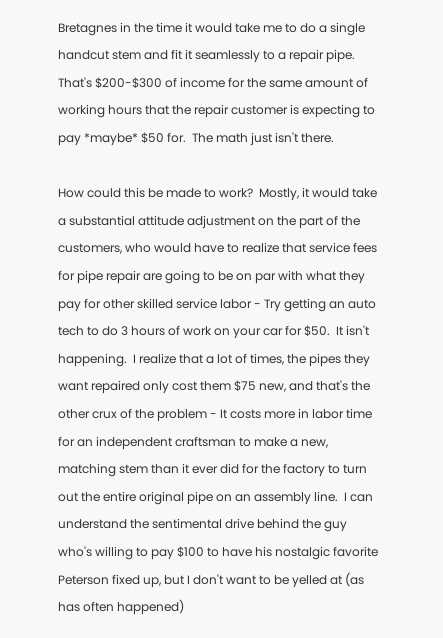Bretagnes in the time it would take me to do a single handcut stem and fit it seamlessly to a repair pipe.  That's $200-$300 of income for the same amount of working hours that the repair customer is expecting to pay *maybe* $50 for.  The math just isn't there.

How could this be made to work?  Mostly, it would take a substantial attitude adjustment on the part of the customers, who would have to realize that service fees for pipe repair are going to be on par with what they pay for other skilled service labor - Try getting an auto tech to do 3 hours of work on your car for $50.  It isn't happening.  I realize that a lot of times, the pipes they want repaired only cost them $75 new, and that's the other crux of the problem - It costs more in labor time for an independent craftsman to make a new, matching stem than it ever did for the factory to turn out the entire original pipe on an assembly line.  I can understand the sentimental drive behind the guy who's willing to pay $100 to have his nostalgic favorite Peterson fixed up, but I don't want to be yelled at (as has often happened)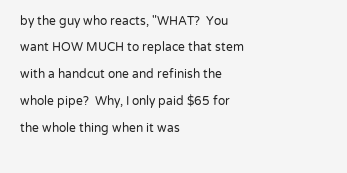by the guy who reacts, "WHAT?  You want HOW MUCH to replace that stem with a handcut one and refinish the whole pipe?  Why, I only paid $65 for the whole thing when it was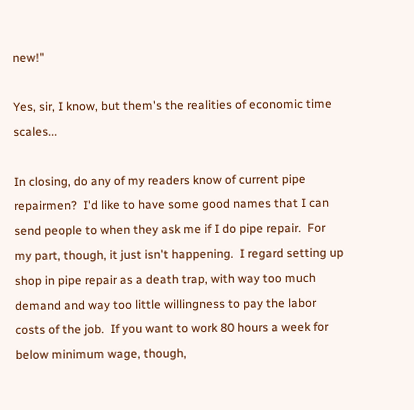new!"

Yes, sir, I know, but them's the realities of economic time scales...

In closing, do any of my readers know of current pipe repairmen?  I'd like to have some good names that I can send people to when they ask me if I do pipe repair.  For my part, though, it just isn't happening.  I regard setting up shop in pipe repair as a death trap, with way too much demand and way too little willingness to pay the labor costs of the job.  If you want to work 80 hours a week for below minimum wage, though,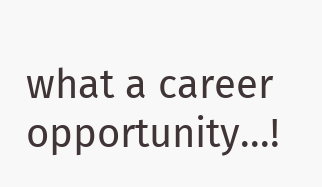what a career opportunity...!